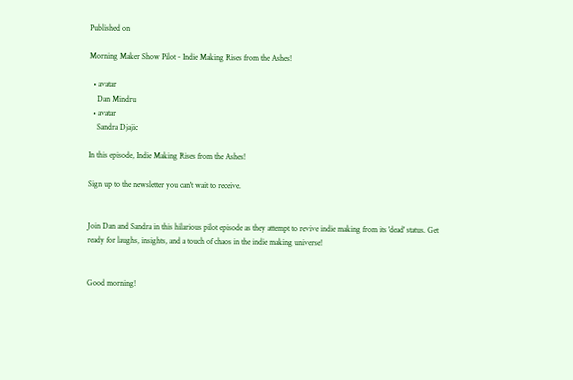Published on

Morning Maker Show Pilot - Indie Making Rises from the Ashes!

  • avatar
    Dan Mindru
  • avatar
    Sandra Djajic

In this episode, Indie Making Rises from the Ashes!

Sign up to the newsletter you can't wait to receive.


Join Dan and Sandra in this hilarious pilot episode as they attempt to revive indie making from its 'dead' status. Get ready for laughs, insights, and a touch of chaos in the indie making universe!


Good morning!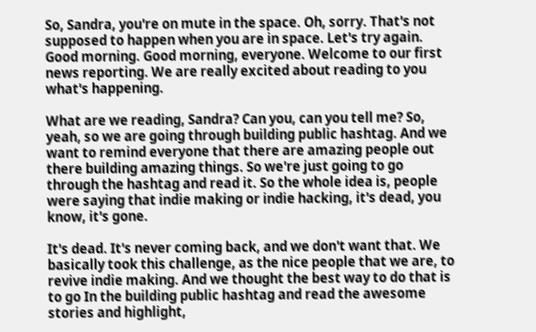So, Sandra, you're on mute in the space. Oh, sorry. That's not supposed to happen when you are in space. Let's try again. Good morning. Good morning, everyone. Welcome to our first news reporting. We are really excited about reading to you what's happening.

What are we reading, Sandra? Can you, can you tell me? So, yeah, so we are going through building public hashtag. And we want to remind everyone that there are amazing people out there building amazing things. So we're just going to go through the hashtag and read it. So the whole idea is, people were saying that indie making or indie hacking, it's dead, you know, it's gone.

It's dead. It's never coming back, and we don't want that. We basically took this challenge, as the nice people that we are, to revive indie making. And we thought the best way to do that is to go In the building public hashtag and read the awesome stories and highlight,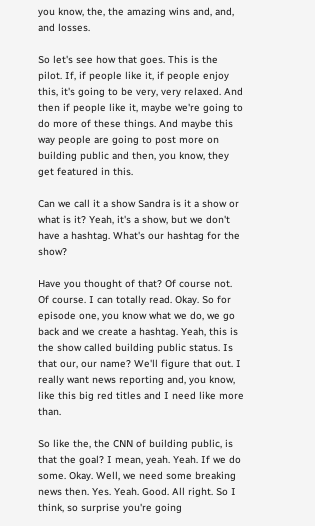you know, the, the amazing wins and, and, and losses.

So let's see how that goes. This is the pilot. If, if people like it, if people enjoy this, it's going to be very, very relaxed. And then if people like it, maybe we're going to do more of these things. And maybe this way people are going to post more on building public and then, you know, they get featured in this.

Can we call it a show Sandra is it a show or what is it? Yeah, it's a show, but we don't have a hashtag. What's our hashtag for the show?

Have you thought of that? Of course not. Of course. I can totally read. Okay. So for episode one, you know what we do, we go back and we create a hashtag. Yeah, this is the show called building public status. Is that our, our name? We'll figure that out. I really want news reporting and, you know, like this big red titles and I need like more than.

So like the, the CNN of building public, is that the goal? I mean, yeah. Yeah. If we do some. Okay. Well, we need some breaking news then. Yes. Yeah. Good. All right. So I think, so surprise you're going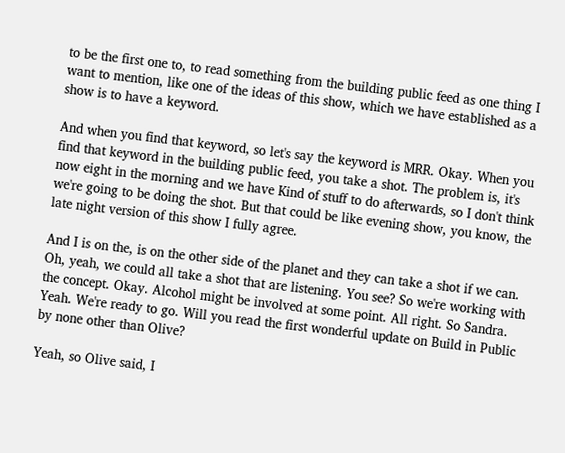to be the first one to, to read something from the building public feed as one thing I want to mention, like one of the ideas of this show, which we have established as a show is to have a keyword.

And when you find that keyword, so let's say the keyword is MRR. Okay. When you find that keyword in the building public feed, you take a shot. The problem is, it's now eight in the morning and we have Kind of stuff to do afterwards, so I don't think we're going to be doing the shot. But that could be like evening show, you know, the late night version of this show I fully agree.

And I is on the, is on the other side of the planet and they can take a shot if we can. Oh, yeah, we could all take a shot that are listening. You see? So we're working with the concept. Okay. Alcohol might be involved at some point. All right. So Sandra. Yeah. We're ready to go. Will you read the first wonderful update on Build in Public by none other than Olive?

Yeah, so Olive said, I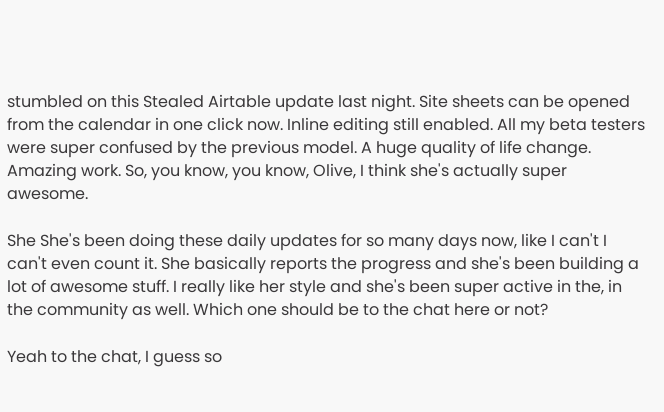stumbled on this Stealed Airtable update last night. Site sheets can be opened from the calendar in one click now. Inline editing still enabled. All my beta testers were super confused by the previous model. A huge quality of life change. Amazing work. So, you know, you know, Olive, I think she's actually super awesome.

She She's been doing these daily updates for so many days now, like I can't I can't even count it. She basically reports the progress and she's been building a lot of awesome stuff. I really like her style and she's been super active in the, in the community as well. Which one should be to the chat here or not?

Yeah to the chat, I guess so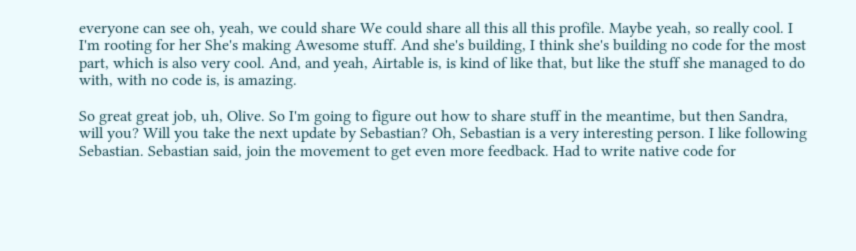everyone can see oh, yeah, we could share We could share all this all this profile. Maybe yeah, so really cool. I I'm rooting for her She's making Awesome stuff. And she's building, I think she's building no code for the most part, which is also very cool. And, and yeah, Airtable is, is kind of like that, but like the stuff she managed to do with, with no code is, is amazing.

So great great job, uh, Olive. So I'm going to figure out how to share stuff in the meantime, but then Sandra, will you? Will you take the next update by Sebastian? Oh, Sebastian is a very interesting person. I like following Sebastian. Sebastian said, join the movement to get even more feedback. Had to write native code for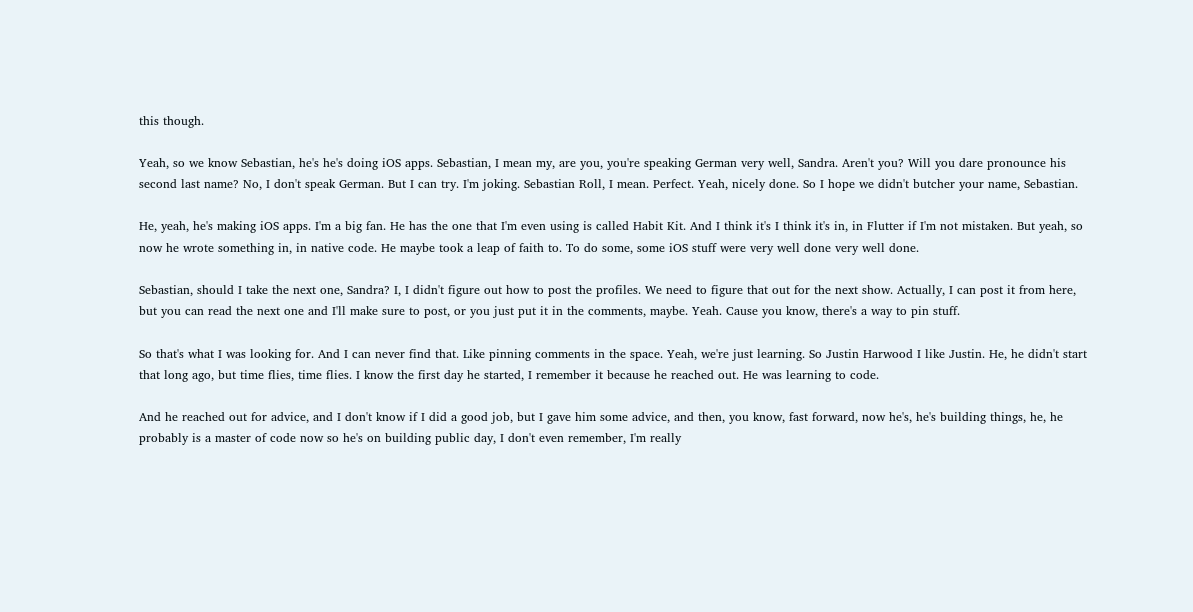this though.

Yeah, so we know Sebastian, he's he's doing iOS apps. Sebastian, I mean my, are you, you're speaking German very well, Sandra. Aren't you? Will you dare pronounce his second last name? No, I don't speak German. But I can try. I'm joking. Sebastian Roll, I mean. Perfect. Yeah, nicely done. So I hope we didn't butcher your name, Sebastian.

He, yeah, he's making iOS apps. I'm a big fan. He has the one that I'm even using is called Habit Kit. And I think it's I think it's in, in Flutter if I'm not mistaken. But yeah, so now he wrote something in, in native code. He maybe took a leap of faith to. To do some, some iOS stuff were very well done very well done.

Sebastian, should I take the next one, Sandra? I, I didn't figure out how to post the profiles. We need to figure that out for the next show. Actually, I can post it from here, but you can read the next one and I'll make sure to post, or you just put it in the comments, maybe. Yeah. Cause you know, there's a way to pin stuff.

So that's what I was looking for. And I can never find that. Like pinning comments in the space. Yeah, we're just learning. So Justin Harwood I like Justin. He, he didn't start that long ago, but time flies, time flies. I know the first day he started, I remember it because he reached out. He was learning to code.

And he reached out for advice, and I don't know if I did a good job, but I gave him some advice, and then, you know, fast forward, now he's, he's building things, he, he probably is a master of code now so he's on building public day, I don't even remember, I'm really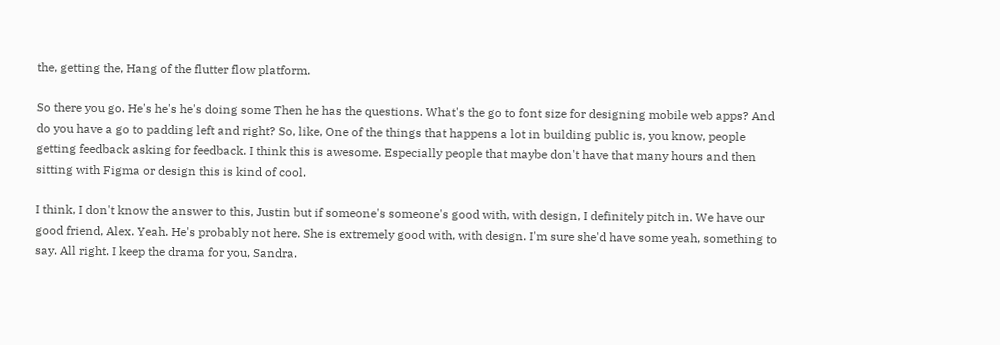the, getting the, Hang of the flutter flow platform.

So there you go. He's he's he's doing some Then he has the questions. What's the go to font size for designing mobile web apps? And do you have a go to padding left and right? So, like, One of the things that happens a lot in building public is, you know, people getting feedback asking for feedback. I think this is awesome. Especially people that maybe don't have that many hours and then sitting with Figma or design this is kind of cool.

I think, I don't know the answer to this, Justin but if someone's someone's good with, with design, I definitely pitch in. We have our good friend, Alex. Yeah. He's probably not here. She is extremely good with, with design. I'm sure she'd have some yeah, something to say. All right. I keep the drama for you, Sandra.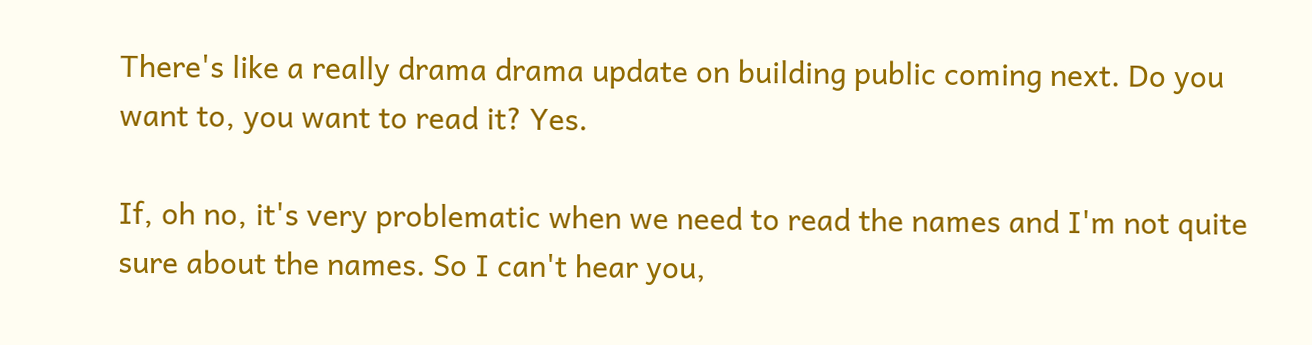There's like a really drama drama update on building public coming next. Do you want to, you want to read it? Yes.

If, oh no, it's very problematic when we need to read the names and I'm not quite sure about the names. So I can't hear you,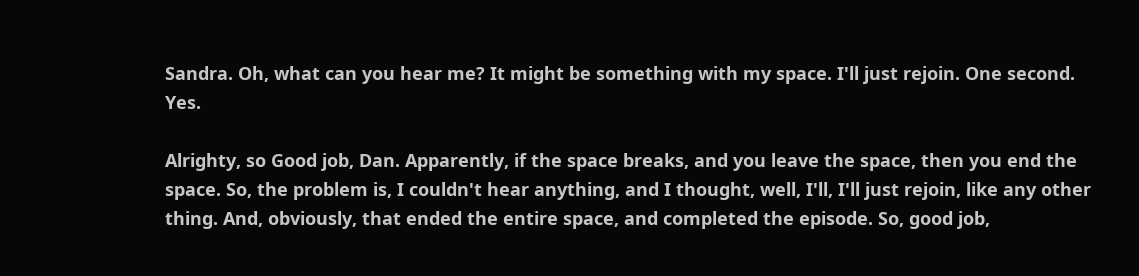Sandra. Oh, what can you hear me? It might be something with my space. I'll just rejoin. One second. Yes.

Alrighty, so Good job, Dan. Apparently, if the space breaks, and you leave the space, then you end the space. So, the problem is, I couldn't hear anything, and I thought, well, I'll, I'll just rejoin, like any other thing. And, obviously, that ended the entire space, and completed the episode. So, good job,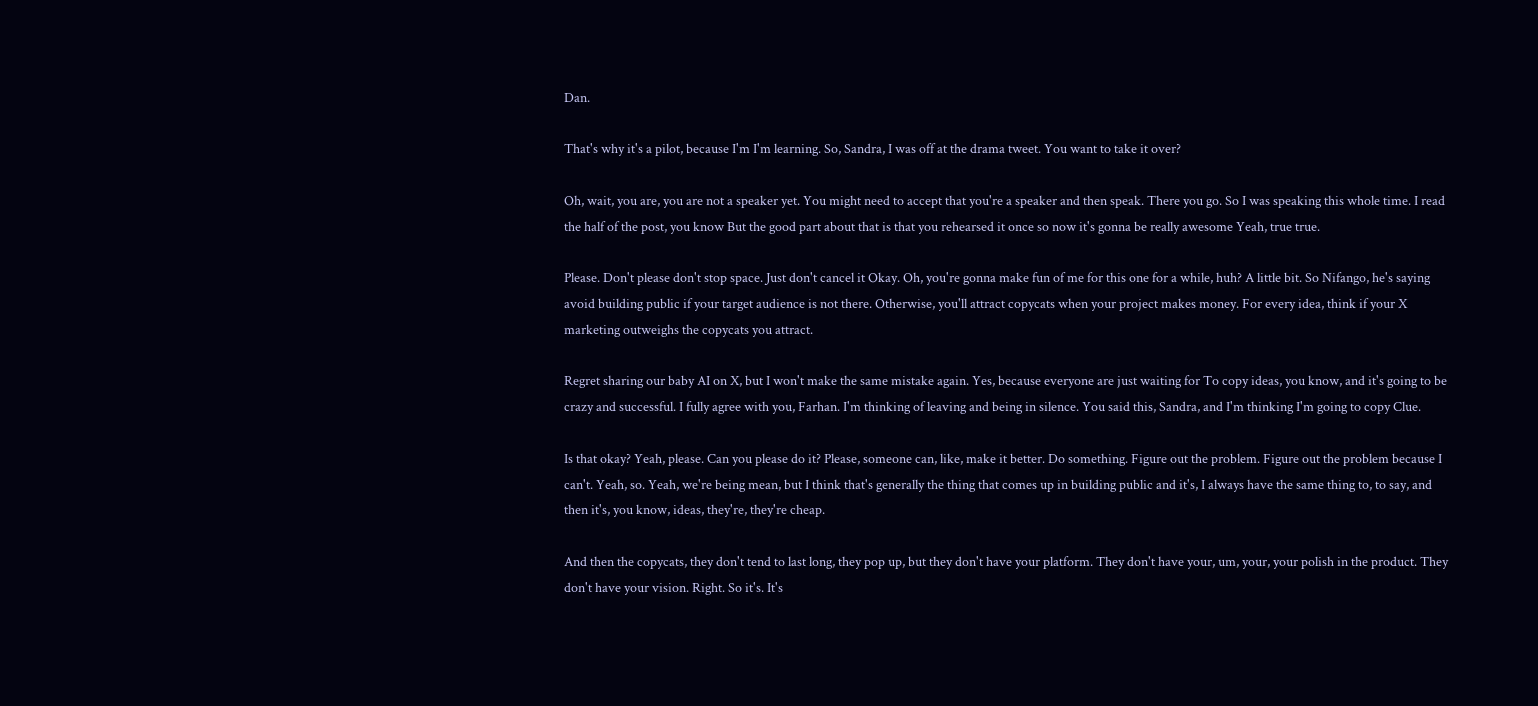Dan.

That's why it's a pilot, because I'm I'm learning. So, Sandra, I was off at the drama tweet. You want to take it over?

Oh, wait, you are, you are not a speaker yet. You might need to accept that you're a speaker and then speak. There you go. So I was speaking this whole time. I read the half of the post, you know But the good part about that is that you rehearsed it once so now it's gonna be really awesome Yeah, true true.

Please. Don't please don't stop space. Just don't cancel it Okay. Oh, you're gonna make fun of me for this one for a while, huh? A little bit. So Nifango, he's saying avoid building public if your target audience is not there. Otherwise, you'll attract copycats when your project makes money. For every idea, think if your X marketing outweighs the copycats you attract.

Regret sharing our baby AI on X, but I won't make the same mistake again. Yes, because everyone are just waiting for To copy ideas, you know, and it's going to be crazy and successful. I fully agree with you, Farhan. I'm thinking of leaving and being in silence. You said this, Sandra, and I'm thinking I'm going to copy Clue.

Is that okay? Yeah, please. Can you please do it? Please, someone can, like, make it better. Do something. Figure out the problem. Figure out the problem because I can't. Yeah, so. Yeah, we're being mean, but I think that's generally the thing that comes up in building public and it's, I always have the same thing to, to say, and then it's, you know, ideas, they're, they're cheap.

And then the copycats, they don't tend to last long, they pop up, but they don't have your platform. They don't have your, um, your, your polish in the product. They don't have your vision. Right. So it's. It's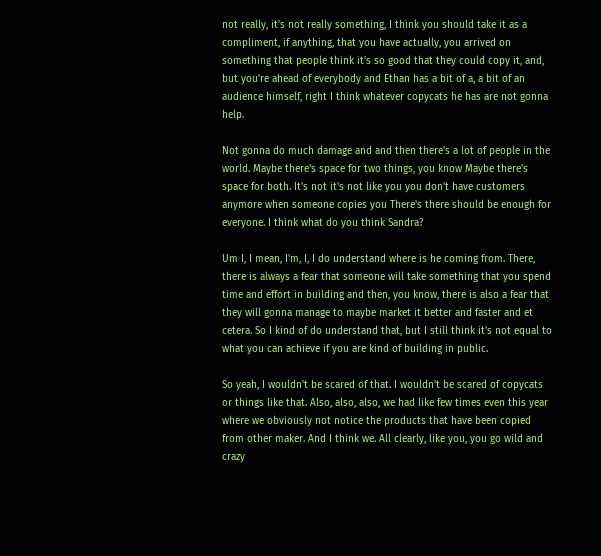not really, it's not really something, I think you should take it as a compliment, if anything, that you have actually, you arrived on something that people think it's so good that they could copy it, and, but you're ahead of everybody and Ethan has a bit of a, a bit of an audience himself, right I think whatever copycats he has are not gonna help.

Not gonna do much damage and and then there's a lot of people in the world. Maybe there's space for two things, you know Maybe there's space for both. It's not it's not like you you don't have customers anymore when someone copies you There's there should be enough for everyone. I think what do you think Sandra?

Um I, I mean, I'm, I, I do understand where is he coming from. There, there is always a fear that someone will take something that you spend time and effort in building and then, you know, there is also a fear that they will gonna manage to maybe market it better and faster and et cetera. So I kind of do understand that, but I still think it's not equal to what you can achieve if you are kind of building in public.

So yeah, I wouldn't be scared of that. I wouldn't be scared of copycats or things like that. Also, also, also, we had like few times even this year where we obviously not notice the products that have been copied from other maker. And I think we. All clearly, like you, you go wild and crazy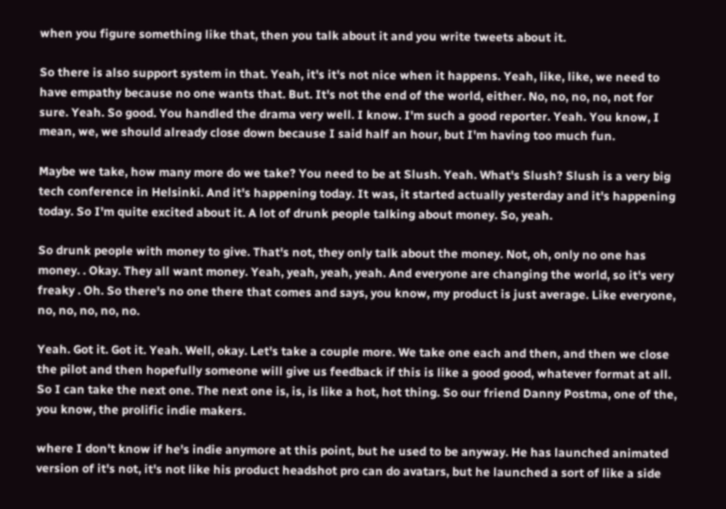when you figure something like that, then you talk about it and you write tweets about it.

So there is also support system in that. Yeah, it's it's not nice when it happens. Yeah, like, like, we need to have empathy because no one wants that. But. It's not the end of the world, either. No, no, no, no, not for sure. Yeah. So good. You handled the drama very well. I know. I'm such a good reporter. Yeah. You know, I mean, we, we should already close down because I said half an hour, but I'm having too much fun.

Maybe we take, how many more do we take? You need to be at Slush. Yeah. What's Slush? Slush is a very big tech conference in Helsinki. And it's happening today. It was, it started actually yesterday and it's happening today. So I'm quite excited about it. A lot of drunk people talking about money. So, yeah.

So drunk people with money to give. That's not, they only talk about the money. Not, oh, only no one has money. . Okay. They all want money. Yeah, yeah, yeah, yeah. And everyone are changing the world, so it's very freaky . Oh. So there's no one there that comes and says, you know, my product is just average. Like everyone, no, no, no, no, no.

Yeah. Got it. Got it. Yeah. Well, okay. Let's take a couple more. We take one each and then, and then we close the pilot and then hopefully someone will give us feedback if this is like a good good, whatever format at all. So I can take the next one. The next one is, is, is like a hot, hot thing. So our friend Danny Postma, one of the, you know, the prolific indie makers.

where I don't know if he's indie anymore at this point, but he used to be anyway. He has launched animated version of it's not, it's not like his product headshot pro can do avatars, but he launched a sort of like a side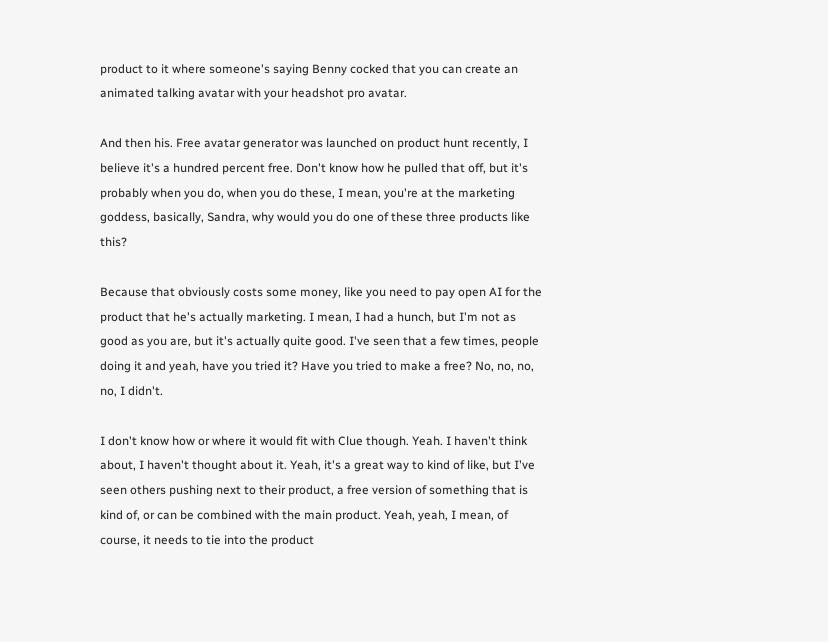product to it where someone's saying Benny cocked that you can create an animated talking avatar with your headshot pro avatar.

And then his. Free avatar generator was launched on product hunt recently, I believe it's a hundred percent free. Don't know how he pulled that off, but it's probably when you do, when you do these, I mean, you're at the marketing goddess, basically, Sandra, why would you do one of these three products like this?

Because that obviously costs some money, like you need to pay open AI for the product that he's actually marketing. I mean, I had a hunch, but I'm not as good as you are, but it's actually quite good. I've seen that a few times, people doing it and yeah, have you tried it? Have you tried to make a free? No, no, no, no, I didn't.

I don't know how or where it would fit with Clue though. Yeah. I haven't think about, I haven't thought about it. Yeah, it's a great way to kind of like, but I've seen others pushing next to their product, a free version of something that is kind of, or can be combined with the main product. Yeah, yeah, I mean, of course, it needs to tie into the product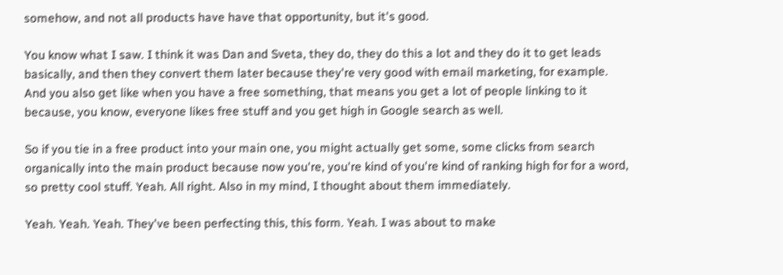somehow, and not all products have have that opportunity, but it's good.

You know what I saw. I think it was Dan and Sveta, they do, they do this a lot and they do it to get leads basically, and then they convert them later because they're very good with email marketing, for example. And you also get like when you have a free something, that means you get a lot of people linking to it because, you know, everyone likes free stuff and you get high in Google search as well.

So if you tie in a free product into your main one, you might actually get some, some clicks from search organically into the main product because now you're, you're kind of you're kind of ranking high for for a word, so pretty cool stuff. Yeah. All right. Also in my mind, I thought about them immediately.

Yeah. Yeah. Yeah. They've been perfecting this, this form. Yeah. I was about to make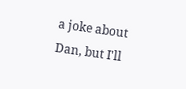a joke about Dan, but I'll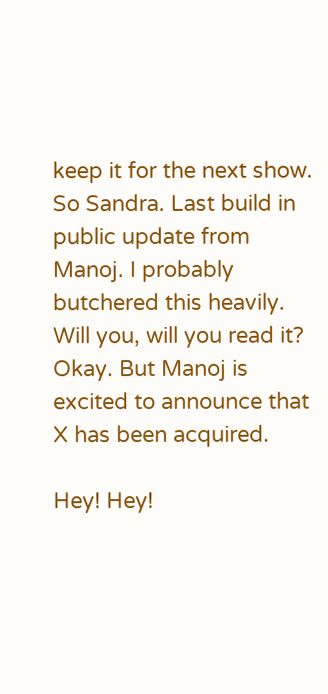keep it for the next show. So Sandra. Last build in public update from Manoj. I probably butchered this heavily. Will you, will you read it? Okay. But Manoj is excited to announce that X has been acquired.

Hey! Hey!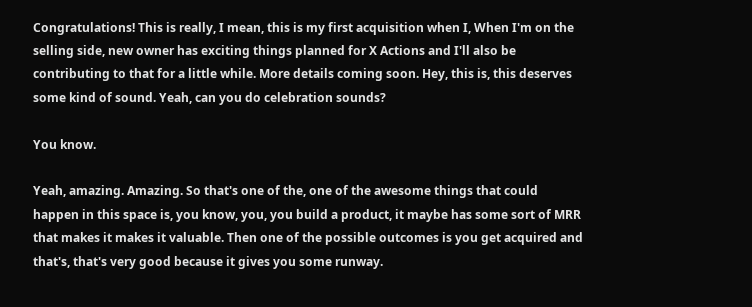Congratulations! This is really, I mean, this is my first acquisition when I, When I'm on the selling side, new owner has exciting things planned for X Actions and I'll also be contributing to that for a little while. More details coming soon. Hey, this is, this deserves some kind of sound. Yeah, can you do celebration sounds?

You know.

Yeah, amazing. Amazing. So that's one of the, one of the awesome things that could happen in this space is, you know, you, you build a product, it maybe has some sort of MRR that makes it makes it valuable. Then one of the possible outcomes is you get acquired and that's, that's very good because it gives you some runway.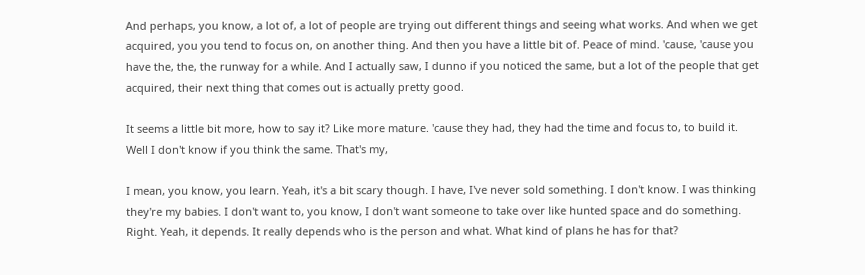And perhaps, you know, a lot of, a lot of people are trying out different things and seeing what works. And when we get acquired, you you tend to focus on, on another thing. And then you have a little bit of. Peace of mind. 'cause, 'cause you have the, the, the runway for a while. And I actually saw, I dunno if you noticed the same, but a lot of the people that get acquired, their next thing that comes out is actually pretty good.

It seems a little bit more, how to say it? Like more mature. 'cause they had, they had the time and focus to, to build it. Well I don't know if you think the same. That's my,

I mean, you know, you learn. Yeah, it's a bit scary though. I have, I've never sold something. I don't know. I was thinking they're my babies. I don't want to, you know, I don't want someone to take over like hunted space and do something. Right. Yeah, it depends. It really depends who is the person and what. What kind of plans he has for that?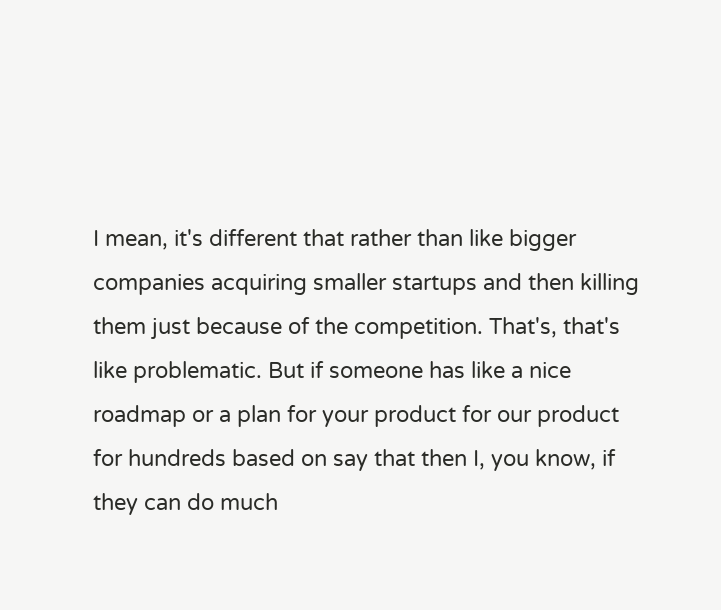I mean, it's different that rather than like bigger companies acquiring smaller startups and then killing them just because of the competition. That's, that's like problematic. But if someone has like a nice roadmap or a plan for your product for our product for hundreds based on say that then I, you know, if they can do much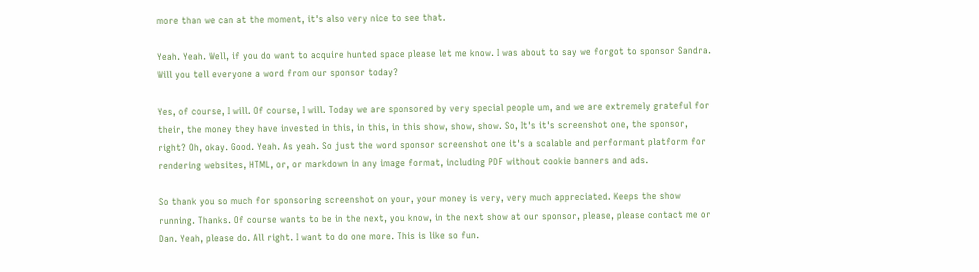more than we can at the moment, it's also very nice to see that.

Yeah. Yeah. Well, if you do want to acquire hunted space please let me know. I was about to say we forgot to sponsor Sandra. Will you tell everyone a word from our sponsor today?

Yes, of course, I will. Of course, I will. Today we are sponsored by very special people um, and we are extremely grateful for their, the money they have invested in this, in this, in this show, show, show. So, It's it's screenshot one, the sponsor, right? Oh, okay. Good. Yeah. As yeah. So just the word sponsor screenshot one it's a scalable and performant platform for rendering websites, HTML, or, or markdown in any image format, including PDF without cookie banners and ads.

So thank you so much for sponsoring screenshot on your, your money is very, very much appreciated. Keeps the show running. Thanks. Of course wants to be in the next, you know, in the next show at our sponsor, please, please contact me or Dan. Yeah, please do. All right. I want to do one more. This is like so fun.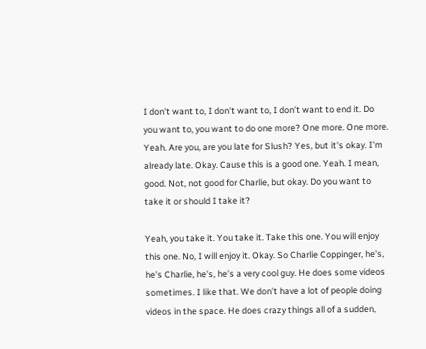I don't want to, I don't want to, I don't want to end it. Do you want to, you want to do one more? One more. One more. Yeah. Are you, are you late for Slush? Yes, but it's okay. I'm already late. Okay. Cause this is a good one. Yeah. I mean, good. Not, not good for Charlie, but okay. Do you want to take it or should I take it?

Yeah, you take it. You take it. Take this one. You will enjoy this one. No, I will enjoy it. Okay. So Charlie Coppinger, he's, he's Charlie, he's, he's a very cool guy. He does some videos sometimes. I like that. We don't have a lot of people doing videos in the space. He does crazy things all of a sudden,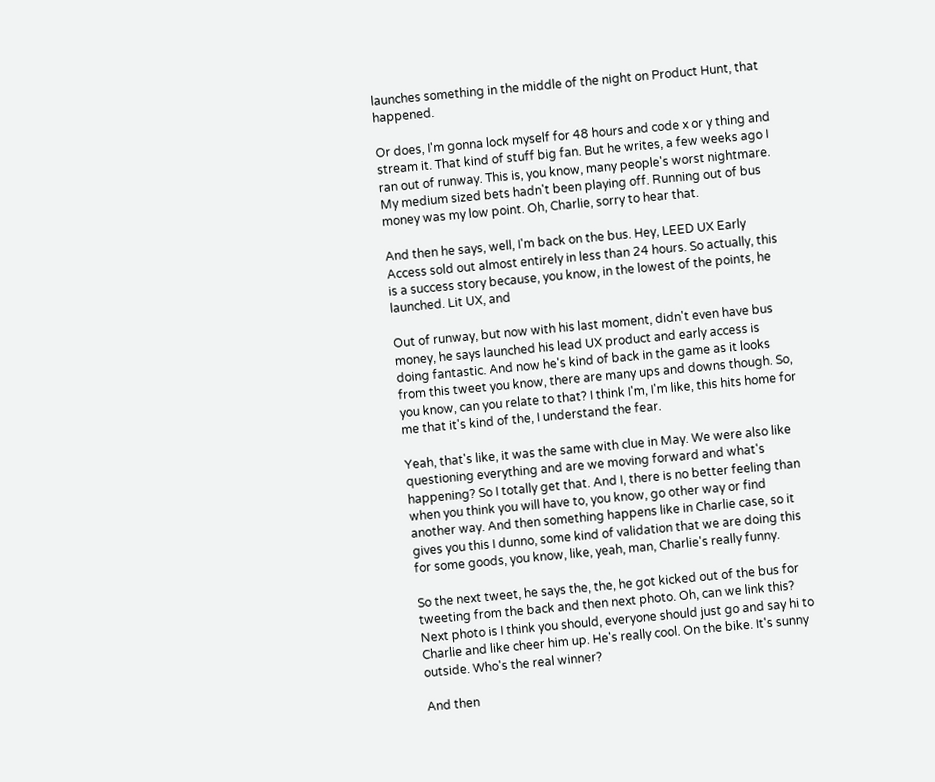launches something in the middle of the night on Product Hunt, that happened.

Or does, I'm gonna lock myself for 48 hours and code x or y thing and stream it. That kind of stuff big fan. But he writes, a few weeks ago I ran out of runway. This is, you know, many people's worst nightmare. My medium sized bets hadn't been playing off. Running out of bus money was my low point. Oh, Charlie, sorry to hear that.

And then he says, well, I'm back on the bus. Hey, LEED UX Early Access sold out almost entirely in less than 24 hours. So actually, this is a success story because, you know, in the lowest of the points, he launched. Lit UX, and

Out of runway, but now with his last moment, didn't even have bus money, he says launched his lead UX product and early access is doing fantastic. And now he's kind of back in the game as it looks from this tweet you know, there are many ups and downs though. So, you know, can you relate to that? I think I'm, I'm like, this hits home for me that it's kind of the, I understand the fear.

Yeah, that's like, it was the same with clue in May. We were also like questioning everything and are we moving forward and what's happening? So I totally get that. And I, there is no better feeling than when you think you will have to, you know, go other way or find another way. And then something happens like in Charlie case, so it gives you this I dunno, some kind of validation that we are doing this for some goods, you know, like, yeah, man, Charlie's really funny.

So the next tweet, he says the, the, he got kicked out of the bus for tweeting from the back and then next photo. Oh, can we link this? Next photo is I think you should, everyone should just go and say hi to Charlie and like cheer him up. He's really cool. On the bike. It's sunny outside. Who's the real winner?

And then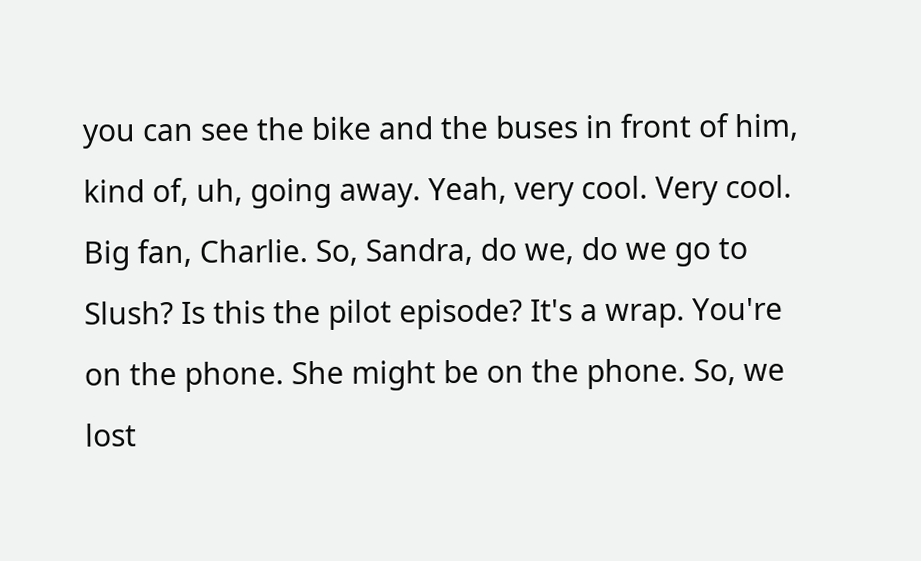you can see the bike and the buses in front of him, kind of, uh, going away. Yeah, very cool. Very cool. Big fan, Charlie. So, Sandra, do we, do we go to Slush? Is this the pilot episode? It's a wrap. You're on the phone. She might be on the phone. So, we lost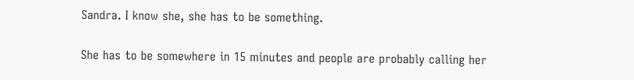Sandra. I know she, she has to be something.

She has to be somewhere in 15 minutes and people are probably calling her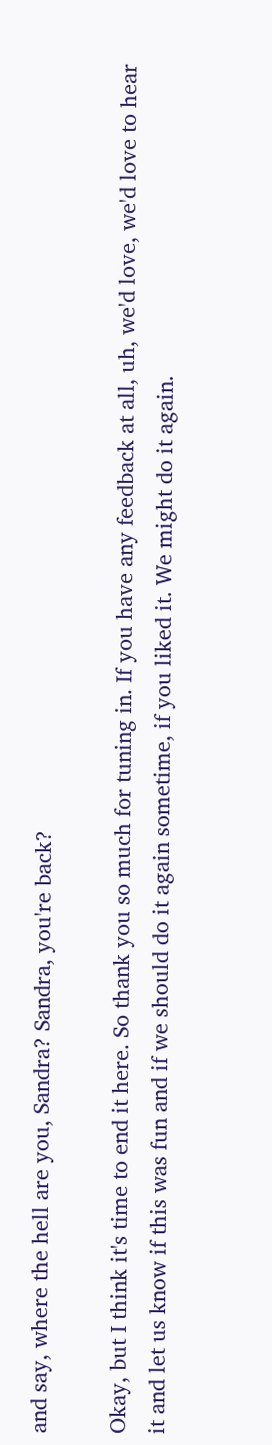and say, where the hell are you, Sandra? Sandra, you're back?

Okay, but I think it's time to end it here. So thank you so much for tuning in. If you have any feedback at all, uh, we'd love, we'd love to hear it and let us know if this was fun and if we should do it again sometime, if you liked it. We might do it again.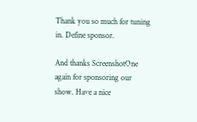Thank you so much for tuning in. Define sponsor.

And thanks ScreenshotOne again for sponsoring our show. Have a nice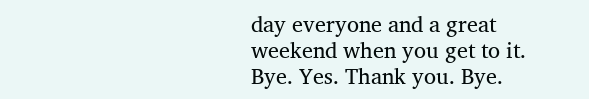day everyone and a great weekend when you get to it. Bye. Yes. Thank you. Bye.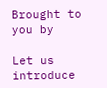Brought to you by

Let us introduce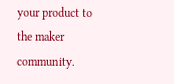your product to the maker community.